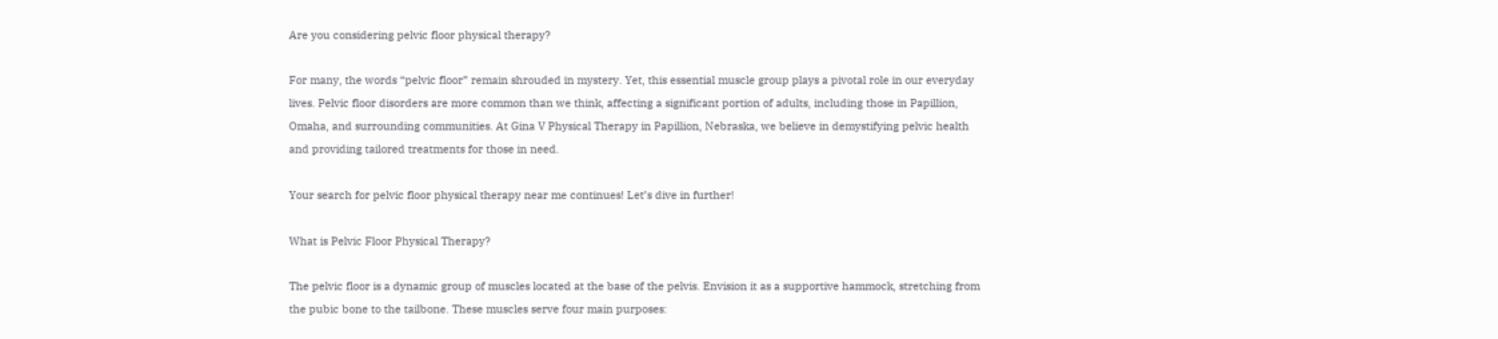Are you considering pelvic floor physical therapy?

For many, the words “pelvic floor” remain shrouded in mystery. Yet, this essential muscle group plays a pivotal role in our everyday lives. Pelvic floor disorders are more common than we think, affecting a significant portion of adults, including those in Papillion, Omaha, and surrounding communities. At Gina V Physical Therapy in Papillion, Nebraska, we believe in demystifying pelvic health and providing tailored treatments for those in need.

Your search for pelvic floor physical therapy near me continues! Let’s dive in further!

What is Pelvic Floor Physical Therapy?

The pelvic floor is a dynamic group of muscles located at the base of the pelvis. Envision it as a supportive hammock, stretching from the pubic bone to the tailbone. These muscles serve four main purposes: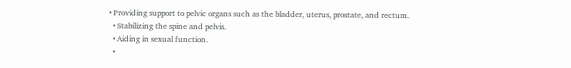• Providing support to pelvic organs such as the bladder, uterus, prostate, and rectum.
  • Stabilizing the spine and pelvis.
  • Aiding in sexual function.
  •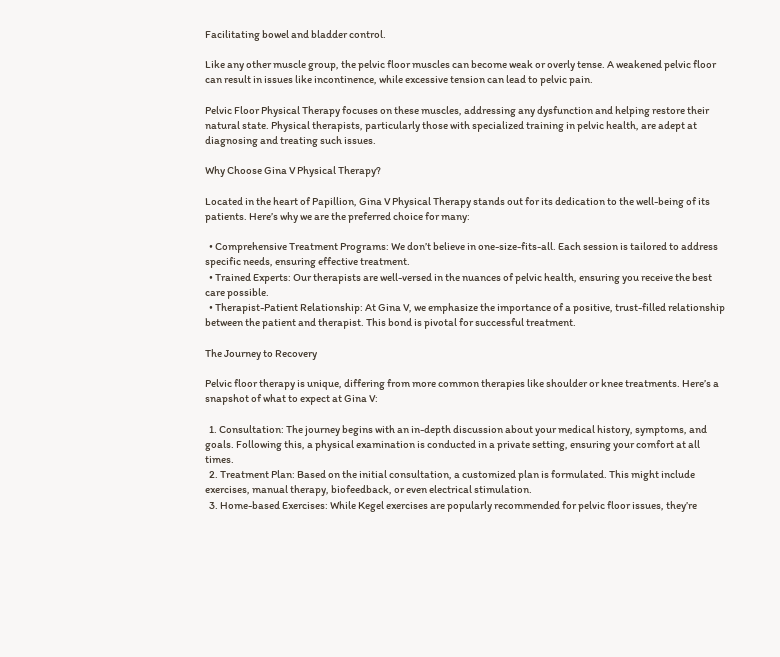Facilitating bowel and bladder control.

Like any other muscle group, the pelvic floor muscles can become weak or overly tense. A weakened pelvic floor can result in issues like incontinence, while excessive tension can lead to pelvic pain.

Pelvic Floor Physical Therapy focuses on these muscles, addressing any dysfunction and helping restore their natural state. Physical therapists, particularly those with specialized training in pelvic health, are adept at diagnosing and treating such issues.

Why Choose Gina V Physical Therapy?

Located in the heart of Papillion, Gina V Physical Therapy stands out for its dedication to the well-being of its patients. Here’s why we are the preferred choice for many:

  • Comprehensive Treatment Programs: We don’t believe in one-size-fits-all. Each session is tailored to address specific needs, ensuring effective treatment.
  • Trained Experts: Our therapists are well-versed in the nuances of pelvic health, ensuring you receive the best care possible.
  • Therapist-Patient Relationship: At Gina V, we emphasize the importance of a positive, trust-filled relationship between the patient and therapist. This bond is pivotal for successful treatment.

The Journey to Recovery

Pelvic floor therapy is unique, differing from more common therapies like shoulder or knee treatments. Here’s a snapshot of what to expect at Gina V:

  1. Consultation: The journey begins with an in-depth discussion about your medical history, symptoms, and goals. Following this, a physical examination is conducted in a private setting, ensuring your comfort at all times.
  2. Treatment Plan: Based on the initial consultation, a customized plan is formulated. This might include exercises, manual therapy, biofeedback, or even electrical stimulation.
  3. Home-based Exercises: While Kegel exercises are popularly recommended for pelvic floor issues, they’re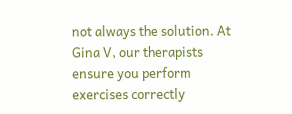not always the solution. At Gina V, our therapists ensure you perform exercises correctly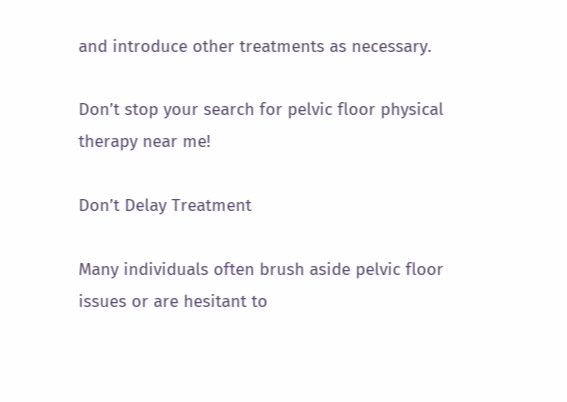and introduce other treatments as necessary.

Don’t stop your search for pelvic floor physical therapy near me!

Don’t Delay Treatment

Many individuals often brush aside pelvic floor issues or are hesitant to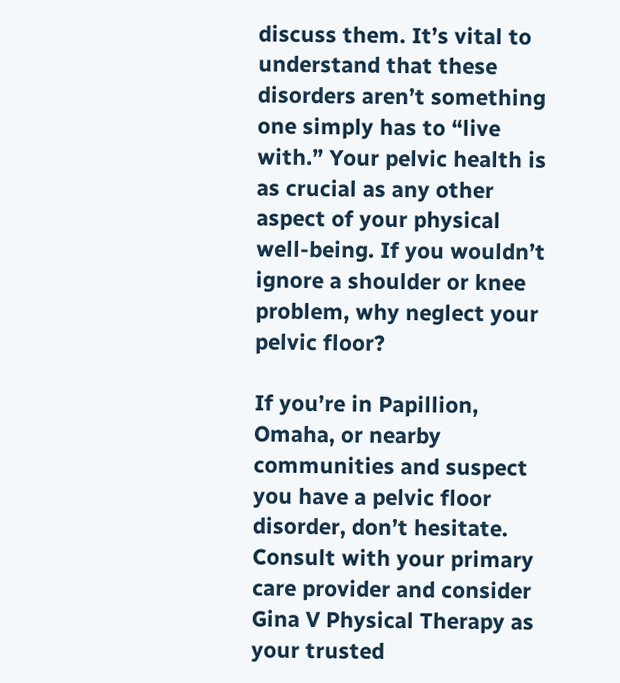discuss them. It’s vital to understand that these disorders aren’t something one simply has to “live with.” Your pelvic health is as crucial as any other aspect of your physical well-being. If you wouldn’t ignore a shoulder or knee problem, why neglect your pelvic floor?

If you’re in Papillion, Omaha, or nearby communities and suspect you have a pelvic floor disorder, don’t hesitate. Consult with your primary care provider and consider Gina V Physical Therapy as your trusted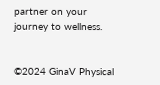partner on your journey to wellness.


©2024 GinaV Physical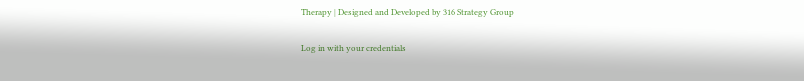Therapy | Designed and Developed by 316 Strategy Group

Log in with your credentials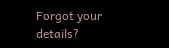Forgot your details?